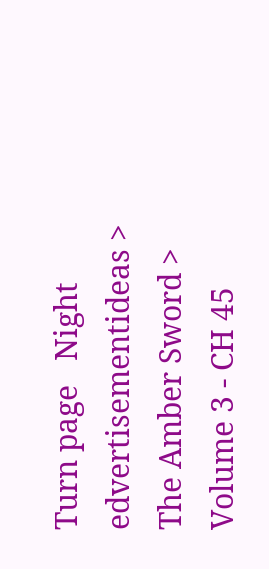Turn page   Night
edvertisementideas > The Amber Sword > Volume 3 - CH 45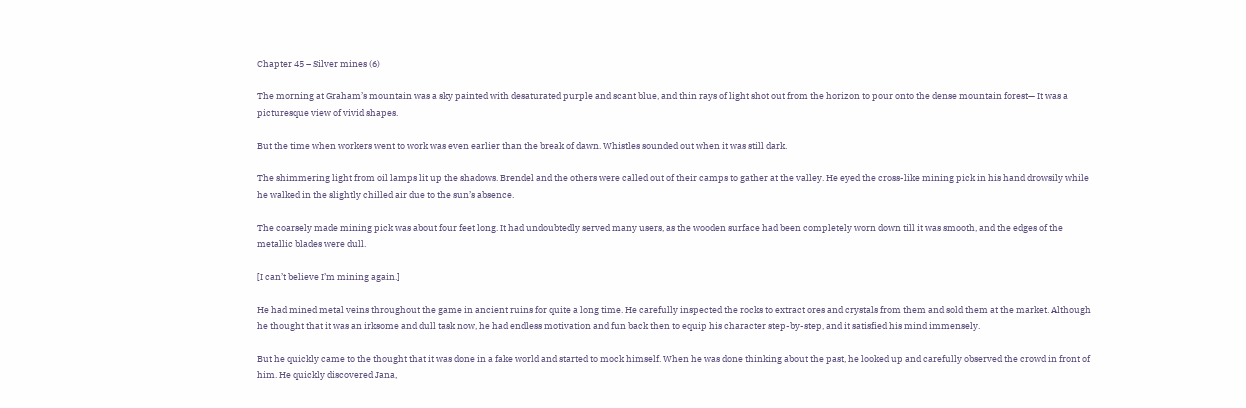Chapter 45 – Silver mines (6)

The morning at Graham’s mountain was a sky painted with desaturated purple and scant blue, and thin rays of light shot out from the horizon to pour onto the dense mountain forest— It was a picturesque view of vivid shapes.

But the time when workers went to work was even earlier than the break of dawn. Whistles sounded out when it was still dark.

The shimmering light from oil lamps lit up the shadows. Brendel and the others were called out of their camps to gather at the valley. He eyed the cross-like mining pick in his hand drowsily while he walked in the slightly chilled air due to the sun’s absence.

The coarsely made mining pick was about four feet long. It had undoubtedly served many users, as the wooden surface had been completely worn down till it was smooth, and the edges of the metallic blades were dull.

[I can’t believe I’m mining again.]

He had mined metal veins throughout the game in ancient ruins for quite a long time. He carefully inspected the rocks to extract ores and crystals from them and sold them at the market. Although he thought that it was an irksome and dull task now, he had endless motivation and fun back then to equip his character step-by-step, and it satisfied his mind immensely.

But he quickly came to the thought that it was done in a fake world and started to mock himself. When he was done thinking about the past, he looked up and carefully observed the crowd in front of him. He quickly discovered Jana,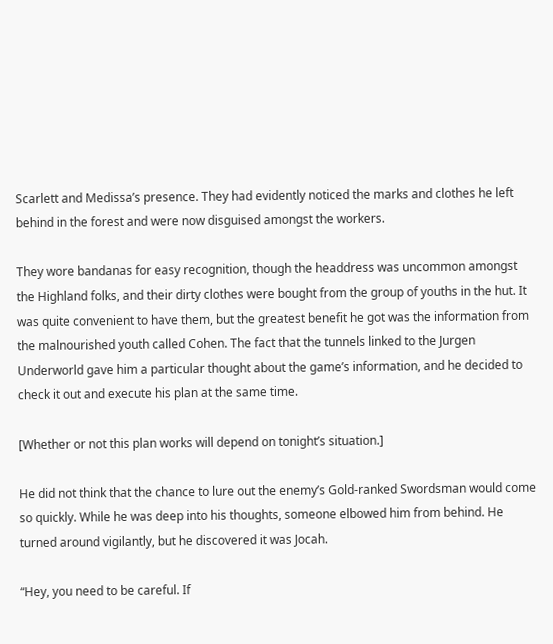Scarlett and Medissa’s presence. They had evidently noticed the marks and clothes he left behind in the forest and were now disguised amongst the workers.

They wore bandanas for easy recognition, though the headdress was uncommon amongst the Highland folks, and their dirty clothes were bought from the group of youths in the hut. It was quite convenient to have them, but the greatest benefit he got was the information from the malnourished youth called Cohen. The fact that the tunnels linked to the Jurgen Underworld gave him a particular thought about the game’s information, and he decided to check it out and execute his plan at the same time.

[Whether or not this plan works will depend on tonight’s situation.]

He did not think that the chance to lure out the enemy’s Gold-ranked Swordsman would come so quickly. While he was deep into his thoughts, someone elbowed him from behind. He turned around vigilantly, but he discovered it was Jocah.

“Hey, you need to be careful. If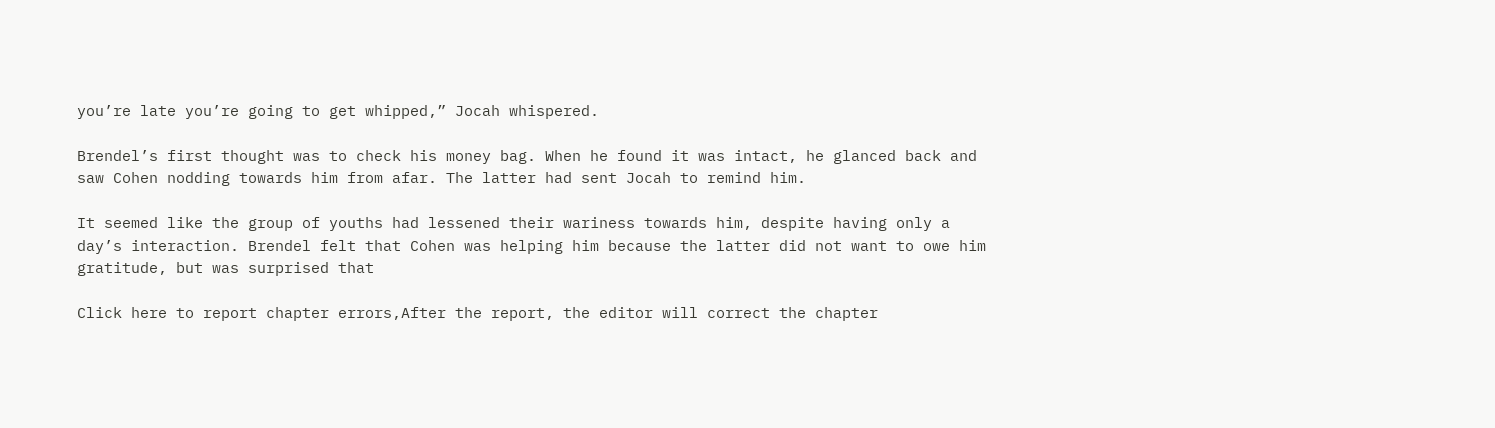you’re late you’re going to get whipped,” Jocah whispered.

Brendel’s first thought was to check his money bag. When he found it was intact, he glanced back and saw Cohen nodding towards him from afar. The latter had sent Jocah to remind him.

It seemed like the group of youths had lessened their wariness towards him, despite having only a day’s interaction. Brendel felt that Cohen was helping him because the latter did not want to owe him gratitude, but was surprised that

Click here to report chapter errors,After the report, the editor will correct the chapter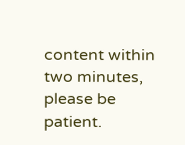content within two minutes, please be patient.